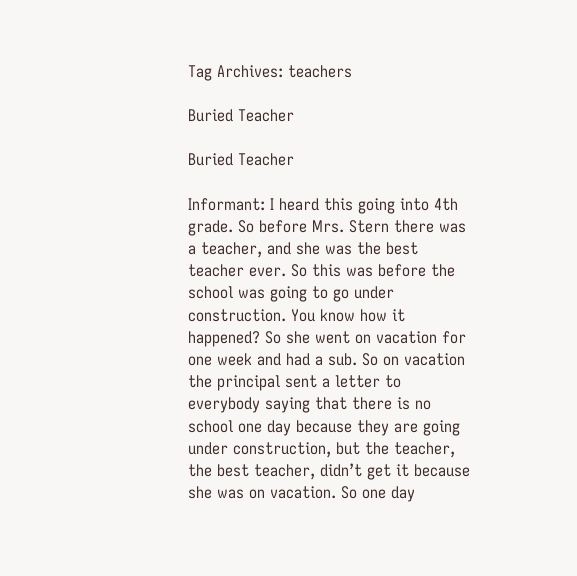Tag Archives: teachers

Buried Teacher

Buried Teacher

Informant: I heard this going into 4th grade. So before Mrs. Stern there was a teacher, and she was the best teacher ever. So this was before the school was going to go under construction. You know how it happened? So she went on vacation for one week and had a sub. So on vacation the principal sent a letter to everybody saying that there is no school one day because they are going under construction, but the teacher, the best teacher, didn’t get it because she was on vacation. So one day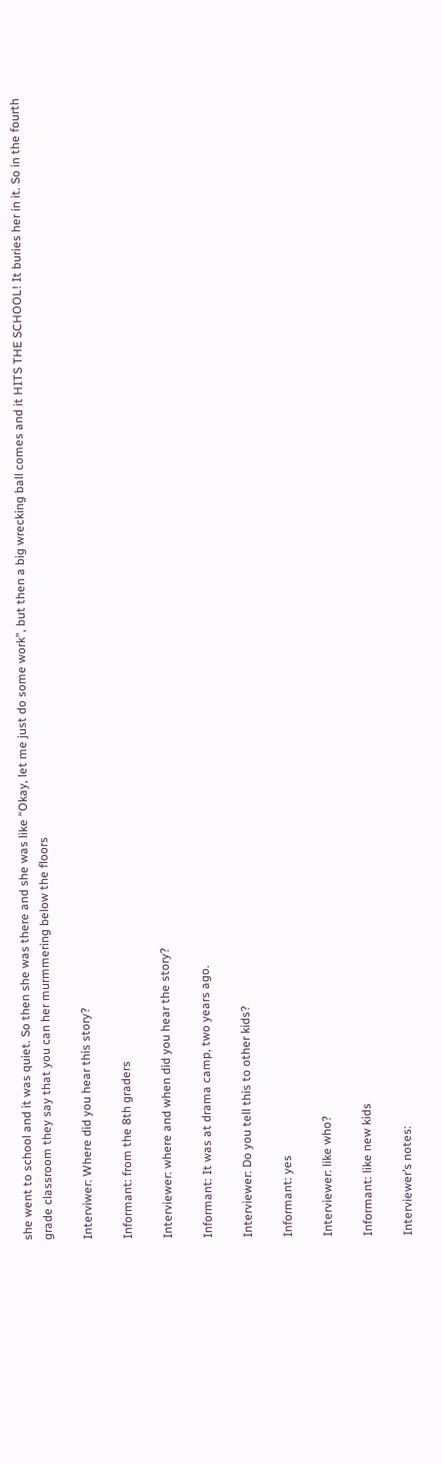she went to school and it was quiet. So then she was there and she was like “Okay, let me just do some work”, but then a big wrecking ball comes and it HITS THE SCHOOL! It buries her in it. So in the fourth grade classroom they say that you can her murmmering below the floors

Interviwer: Where did you hear this story?

Informant: from the 8th graders

Interviewer: where and when did you hear the story?

Informant: It was at drama camp, two years ago.

Interviewer: Do you tell this to other kids?

Informant: yes

Interviewer: like who?

Informant: like new kids

Interviewer’s notes: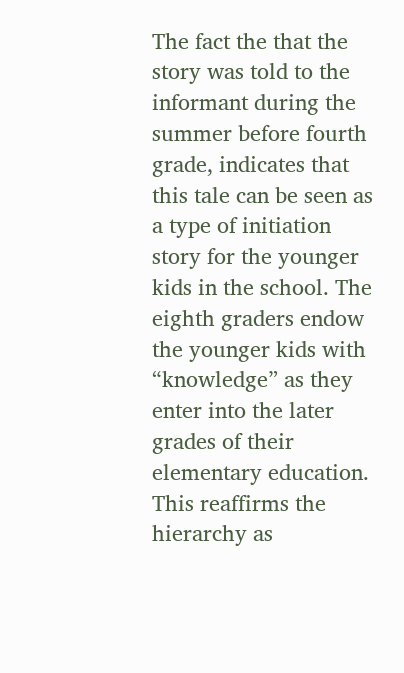The fact the that the story was told to the informant during the summer before fourth grade, indicates that this tale can be seen as a type of initiation story for the younger kids in the school. The eighth graders endow the younger kids with “knowledge” as they enter into the later grades of their elementary education. This reaffirms the hierarchy as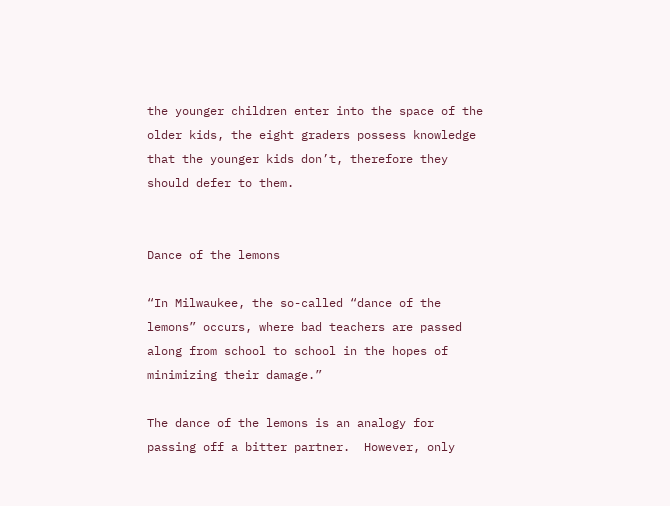the younger children enter into the space of the older kids, the eight graders possess knowledge that the younger kids don’t, therefore they should defer to them.


Dance of the lemons

“In Milwaukee, the so-called “dance of the lemons” occurs, where bad teachers are passed along from school to school in the hopes of minimizing their damage.”

The dance of the lemons is an analogy for passing off a bitter partner.  However, only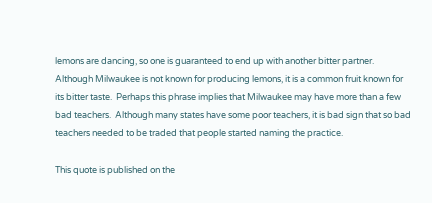lemons are dancing, so one is guaranteed to end up with another bitter partner.  Although Milwaukee is not known for producing lemons, it is a common fruit known for its bitter taste.  Perhaps this phrase implies that Milwaukee may have more than a few bad teachers.  Although many states have some poor teachers, it is bad sign that so bad teachers needed to be traded that people started naming the practice.

This quote is published on the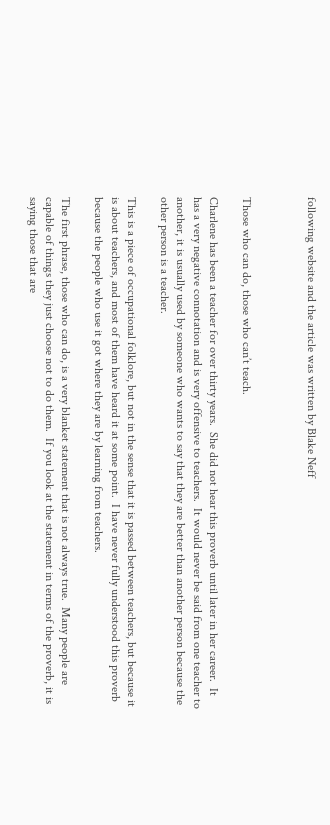following website and the article was written by Blake Neff



Those who can do, those who can’t teach.

Charlene has been a teacher for over thirty years.  She did not hear this proverb until later in her career.  It has a very negative connotation and is very offensive to teachers.  It would never be said from one teacher to another, it is usually used by someone who wants to say that they are better than another person because the other person is a teacher.

This is a piece of occupational folklore, but not in the sense that it is passed between teachers, but because it is about teachers, and most of them have heard it at some point.  I have never fully understood this proverb because the people who use it got where they are by learning from teachers.

The first phrase, those who can do, is a very blanket statement that is not always true.  Many people are capable of things they just choose not to do them.  If you look at the statement in terms of the proverb, it is saying those that are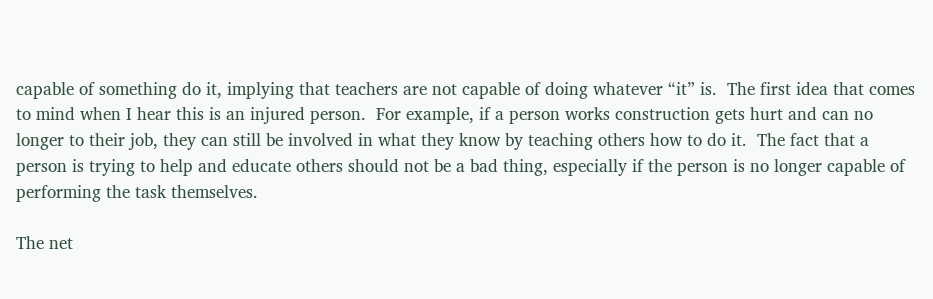capable of something do it, implying that teachers are not capable of doing whatever “it” is.  The first idea that comes to mind when I hear this is an injured person.  For example, if a person works construction gets hurt and can no longer to their job, they can still be involved in what they know by teaching others how to do it.  The fact that a person is trying to help and educate others should not be a bad thing, especially if the person is no longer capable of performing the task themselves.

The net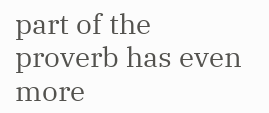part of the proverb has even more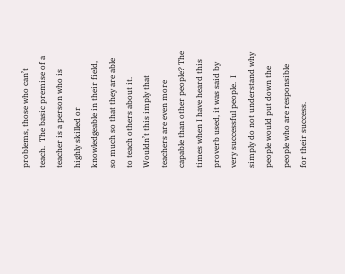problems, those who can’t teach.  The basic premise of a teacher is a person who is highly skilled or knowledgeable in their field, so much so that they are able to teach others about it.  Wouldn’t this imply that teachers are even more capable than other people? The times when I have heard this proverb used, it was said by very successful people.  I simply do not understand why people would put down the people who are responsible for their success.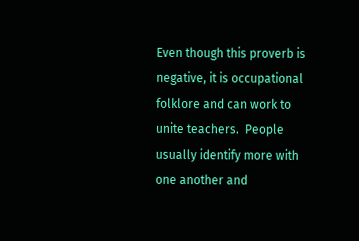Even though this proverb is negative, it is occupational folklore and can work to unite teachers.  People usually identify more with one another and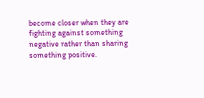become closer when they are fighting against something negative rather than sharing something positive.